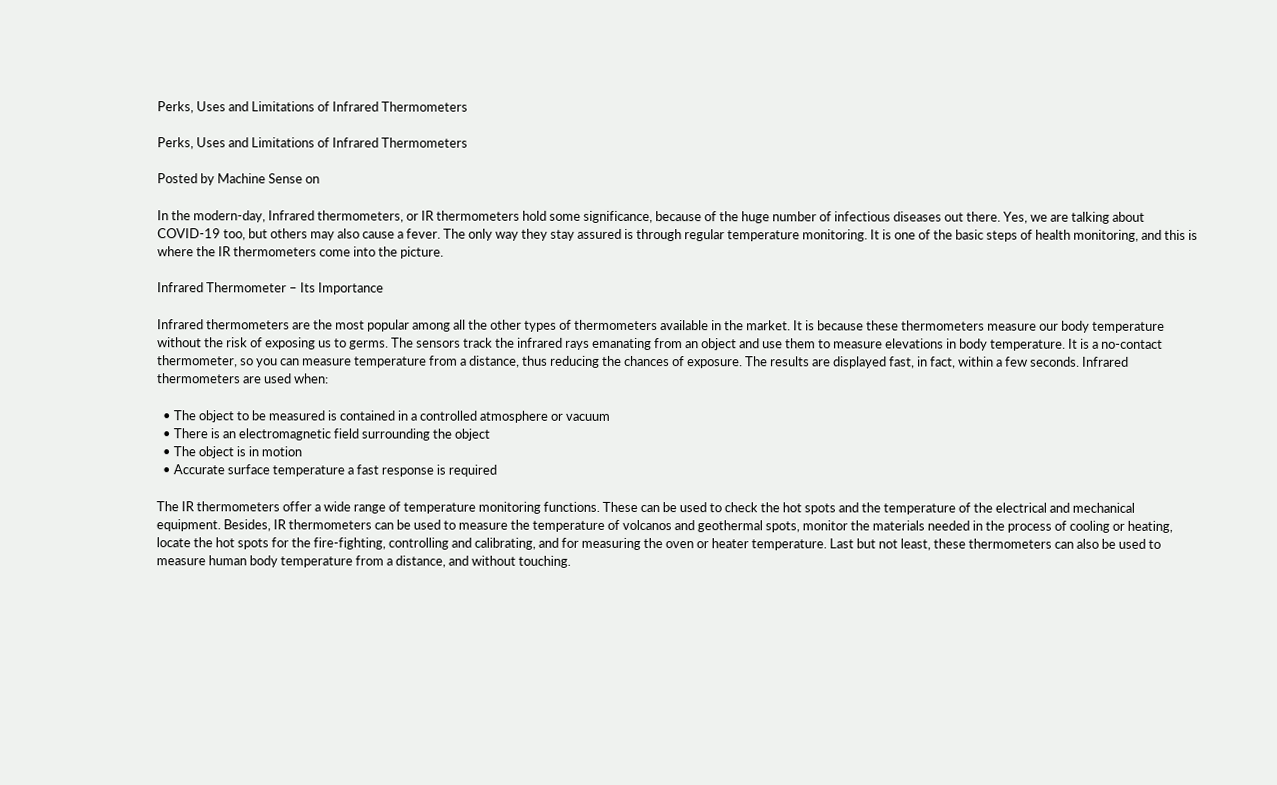Perks, Uses and Limitations of Infrared Thermometers

Perks, Uses and Limitations of Infrared Thermometers

Posted by Machine Sense on

In the modern-day, Infrared thermometers, or IR thermometers hold some significance, because of the huge number of infectious diseases out there. Yes, we are talking about COVID-19 too, but others may also cause a fever. The only way they stay assured is through regular temperature monitoring. It is one of the basic steps of health monitoring, and this is where the IR thermometers come into the picture.

Infrared Thermometer – Its Importance

Infrared thermometers are the most popular among all the other types of thermometers available in the market. It is because these thermometers measure our body temperature without the risk of exposing us to germs. The sensors track the infrared rays emanating from an object and use them to measure elevations in body temperature. It is a no-contact thermometer, so you can measure temperature from a distance, thus reducing the chances of exposure. The results are displayed fast, in fact, within a few seconds. Infrared thermometers are used when:

  • The object to be measured is contained in a controlled atmosphere or vacuum
  • There is an electromagnetic field surrounding the object
  • The object is in motion
  • Accurate surface temperature a fast response is required

The IR thermometers offer a wide range of temperature monitoring functions. These can be used to check the hot spots and the temperature of the electrical and mechanical equipment. Besides, IR thermometers can be used to measure the temperature of volcanos and geothermal spots, monitor the materials needed in the process of cooling or heating, locate the hot spots for the fire-fighting, controlling and calibrating, and for measuring the oven or heater temperature. Last but not least, these thermometers can also be used to measure human body temperature from a distance, and without touching.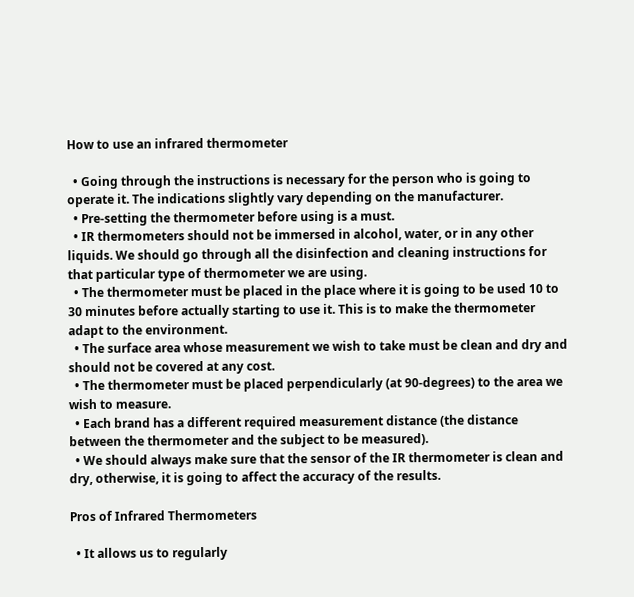How to use an infrared thermometer

  • Going through the instructions is necessary for the person who is going to operate it. The indications slightly vary depending on the manufacturer.
  • Pre-setting the thermometer before using is a must.
  • IR thermometers should not be immersed in alcohol, water, or in any other liquids. We should go through all the disinfection and cleaning instructions for that particular type of thermometer we are using.
  • The thermometer must be placed in the place where it is going to be used 10 to 30 minutes before actually starting to use it. This is to make the thermometer adapt to the environment.
  • The surface area whose measurement we wish to take must be clean and dry and should not be covered at any cost.
  • The thermometer must be placed perpendicularly (at 90-degrees) to the area we wish to measure.
  • Each brand has a different required measurement distance (the distance between the thermometer and the subject to be measured).
  • We should always make sure that the sensor of the IR thermometer is clean and dry, otherwise, it is going to affect the accuracy of the results.

Pros of Infrared Thermometers

  • It allows us to regularly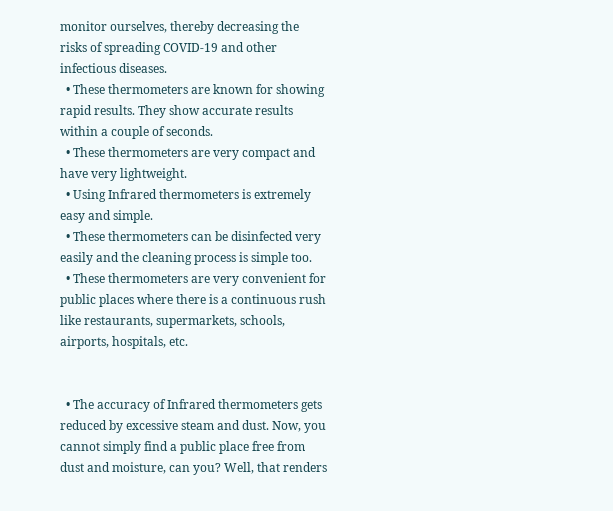monitor ourselves, thereby decreasing the risks of spreading COVID-19 and other infectious diseases.
  • These thermometers are known for showing rapid results. They show accurate results within a couple of seconds.
  • These thermometers are very compact and have very lightweight.
  • Using Infrared thermometers is extremely easy and simple.
  • These thermometers can be disinfected very easily and the cleaning process is simple too.
  • These thermometers are very convenient for public places where there is a continuous rush like restaurants, supermarkets, schools, airports, hospitals, etc.


  • The accuracy of Infrared thermometers gets reduced by excessive steam and dust. Now, you cannot simply find a public place free from dust and moisture, can you? Well, that renders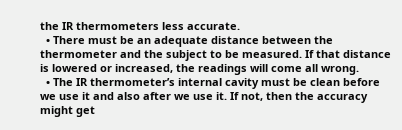the IR thermometers less accurate.
  • There must be an adequate distance between the thermometer and the subject to be measured. If that distance is lowered or increased, the readings will come all wrong.
  • The IR thermometer’s internal cavity must be clean before we use it and also after we use it. If not, then the accuracy might get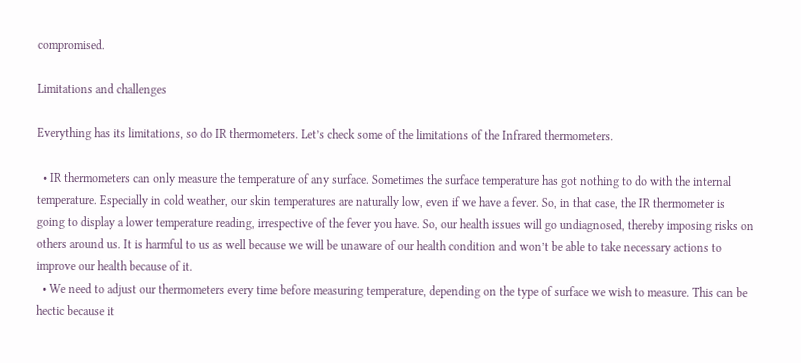compromised.

Limitations and challenges

Everything has its limitations, so do IR thermometers. Let’s check some of the limitations of the Infrared thermometers.

  • IR thermometers can only measure the temperature of any surface. Sometimes the surface temperature has got nothing to do with the internal temperature. Especially in cold weather, our skin temperatures are naturally low, even if we have a fever. So, in that case, the IR thermometer is going to display a lower temperature reading, irrespective of the fever you have. So, our health issues will go undiagnosed, thereby imposing risks on others around us. It is harmful to us as well because we will be unaware of our health condition and won’t be able to take necessary actions to improve our health because of it.
  • We need to adjust our thermometers every time before measuring temperature, depending on the type of surface we wish to measure. This can be hectic because it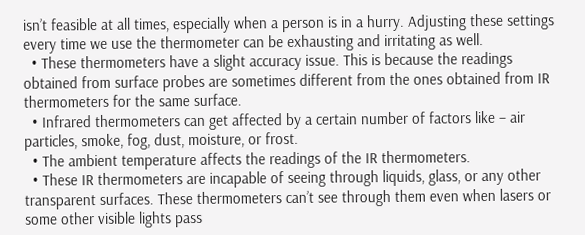isn’t feasible at all times, especially when a person is in a hurry. Adjusting these settings every time we use the thermometer can be exhausting and irritating as well.
  • These thermometers have a slight accuracy issue. This is because the readings obtained from surface probes are sometimes different from the ones obtained from IR thermometers for the same surface.
  • Infrared thermometers can get affected by a certain number of factors like – air particles, smoke, fog, dust, moisture, or frost.
  • The ambient temperature affects the readings of the IR thermometers.
  • These IR thermometers are incapable of seeing through liquids, glass, or any other transparent surfaces. These thermometers can’t see through them even when lasers or some other visible lights pass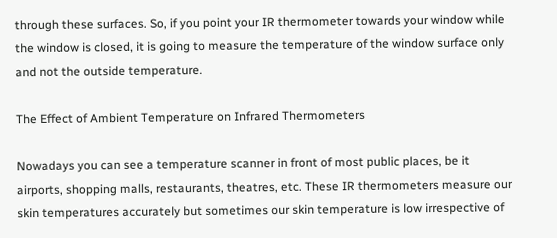through these surfaces. So, if you point your IR thermometer towards your window while the window is closed, it is going to measure the temperature of the window surface only and not the outside temperature.

The Effect of Ambient Temperature on Infrared Thermometers

Nowadays you can see a temperature scanner in front of most public places, be it airports, shopping malls, restaurants, theatres, etc. These IR thermometers measure our skin temperatures accurately but sometimes our skin temperature is low irrespective of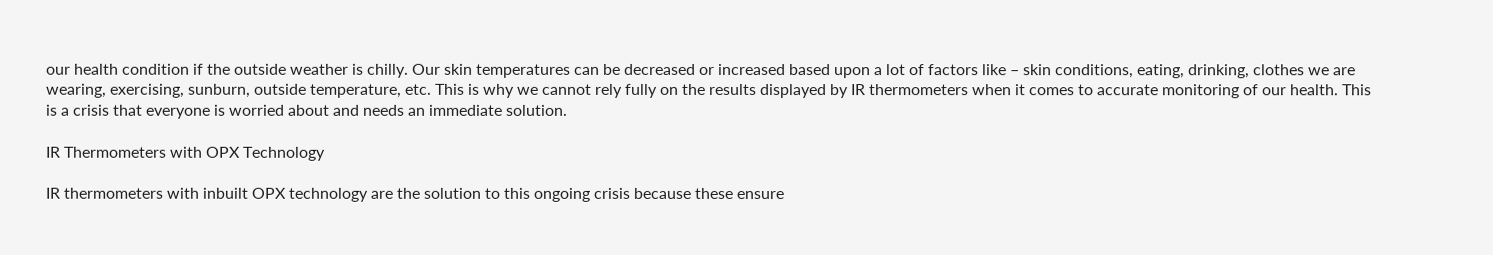our health condition if the outside weather is chilly. Our skin temperatures can be decreased or increased based upon a lot of factors like – skin conditions, eating, drinking, clothes we are wearing, exercising, sunburn, outside temperature, etc. This is why we cannot rely fully on the results displayed by IR thermometers when it comes to accurate monitoring of our health. This is a crisis that everyone is worried about and needs an immediate solution.

IR Thermometers with OPX Technology

IR thermometers with inbuilt OPX technology are the solution to this ongoing crisis because these ensure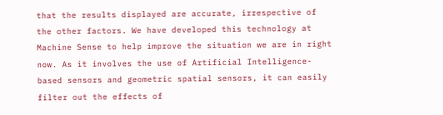that the results displayed are accurate, irrespective of the other factors. We have developed this technology at Machine Sense to help improve the situation we are in right now. As it involves the use of Artificial Intelligence-based sensors and geometric spatial sensors, it can easily filter out the effects of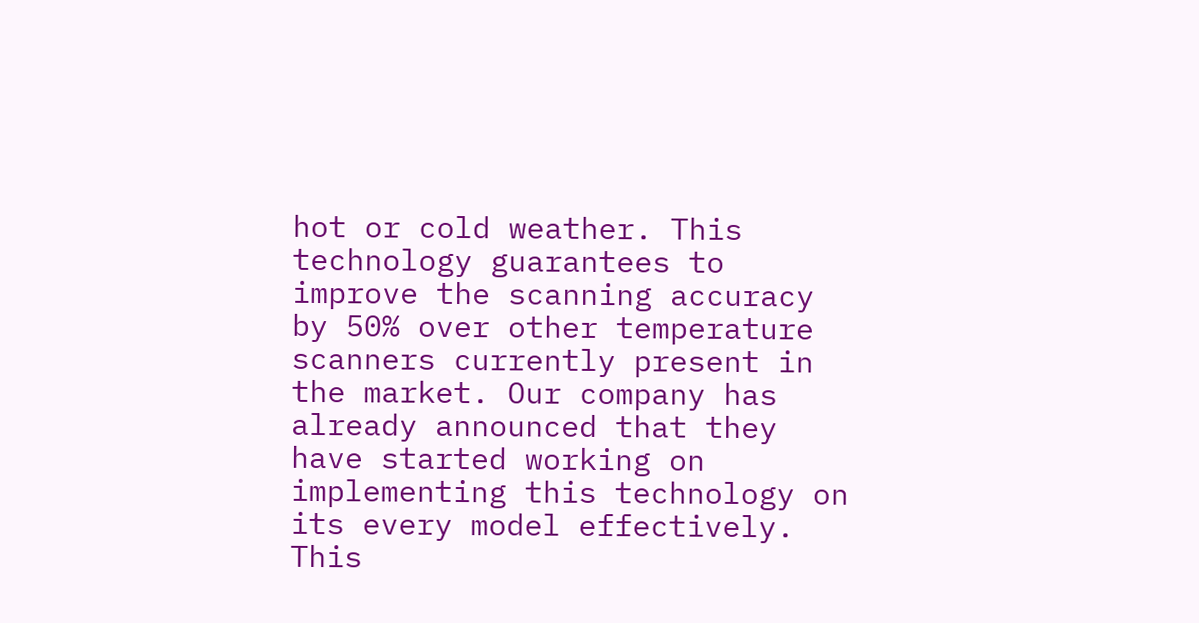hot or cold weather. This technology guarantees to improve the scanning accuracy by 50% over other temperature scanners currently present in the market. Our company has already announced that they have started working on implementing this technology on its every model effectively. This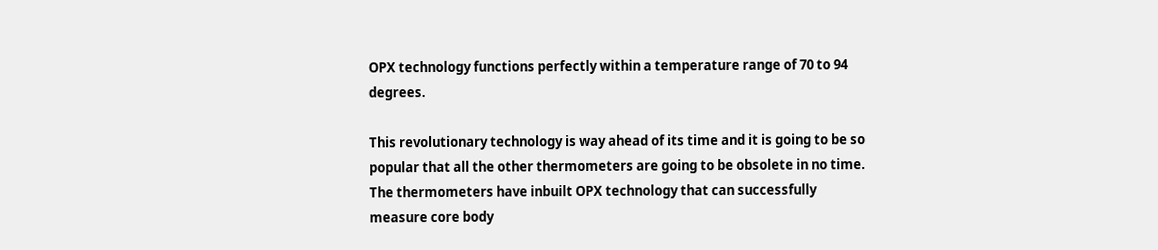OPX technology functions perfectly within a temperature range of 70 to 94 degrees.

This revolutionary technology is way ahead of its time and it is going to be so popular that all the other thermometers are going to be obsolete in no time. The thermometers have inbuilt OPX technology that can successfully measure core body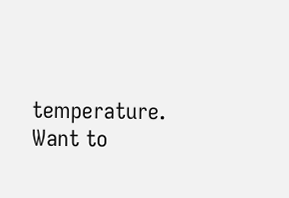temperature. Want to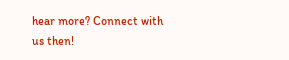hear more? Connect with us then!